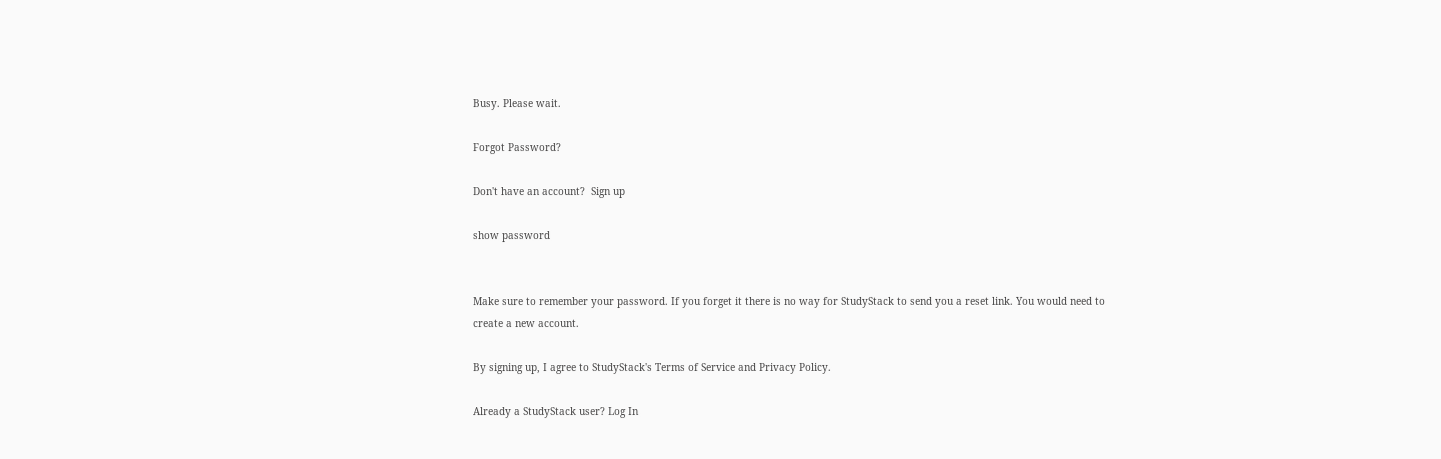Busy. Please wait.

Forgot Password?

Don't have an account?  Sign up

show password


Make sure to remember your password. If you forget it there is no way for StudyStack to send you a reset link. You would need to create a new account.

By signing up, I agree to StudyStack's Terms of Service and Privacy Policy.

Already a StudyStack user? Log In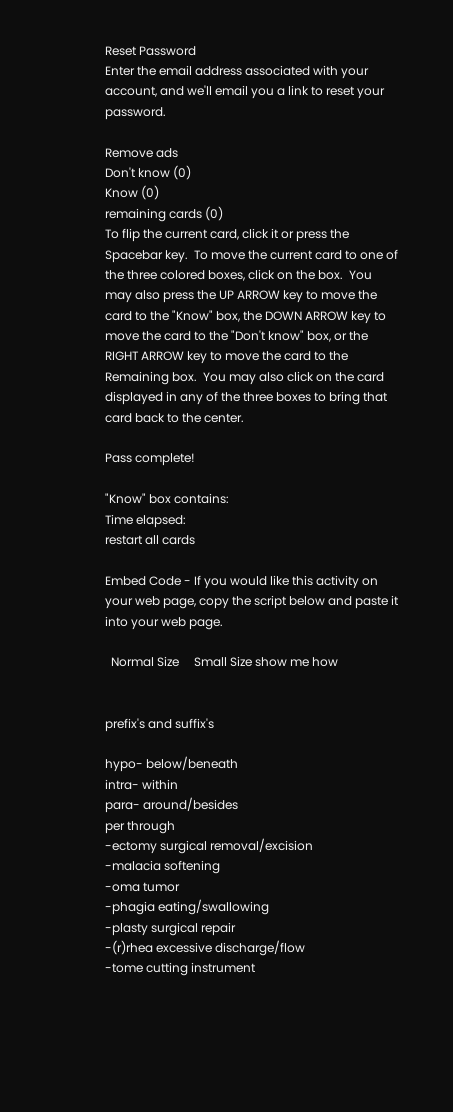Reset Password
Enter the email address associated with your account, and we'll email you a link to reset your password.

Remove ads
Don't know (0)
Know (0)
remaining cards (0)
To flip the current card, click it or press the Spacebar key.  To move the current card to one of the three colored boxes, click on the box.  You may also press the UP ARROW key to move the card to the "Know" box, the DOWN ARROW key to move the card to the "Don't know" box, or the RIGHT ARROW key to move the card to the Remaining box.  You may also click on the card displayed in any of the three boxes to bring that card back to the center.

Pass complete!

"Know" box contains:
Time elapsed:
restart all cards

Embed Code - If you would like this activity on your web page, copy the script below and paste it into your web page.

  Normal Size     Small Size show me how


prefix's and suffix's

hypo- below/beneath
intra- within
para- around/besides
per through
-ectomy surgical removal/excision
-malacia softening
-oma tumor
-phagia eating/swallowing
-plasty surgical repair
-(r)rhea excessive discharge/flow
-tome cutting instrument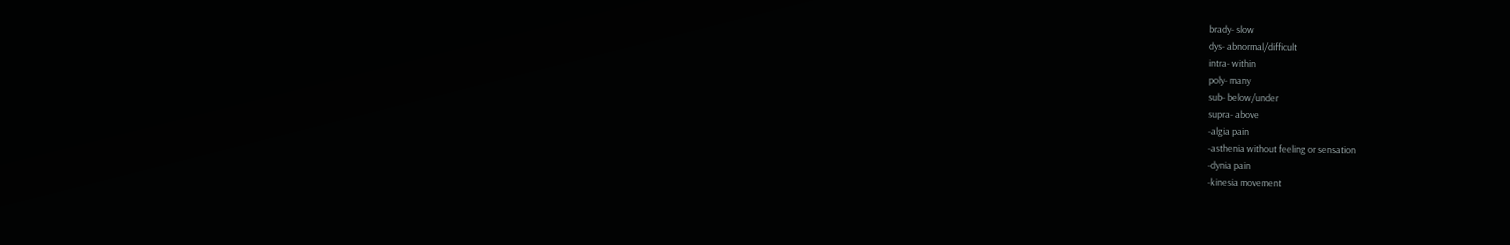brady- slow
dys- abnormal/difficult
intra- within
poly- many
sub- below/under
supra- above
-algia pain
-asthenia without feeling or sensation
-dynia pain
-kinesia movement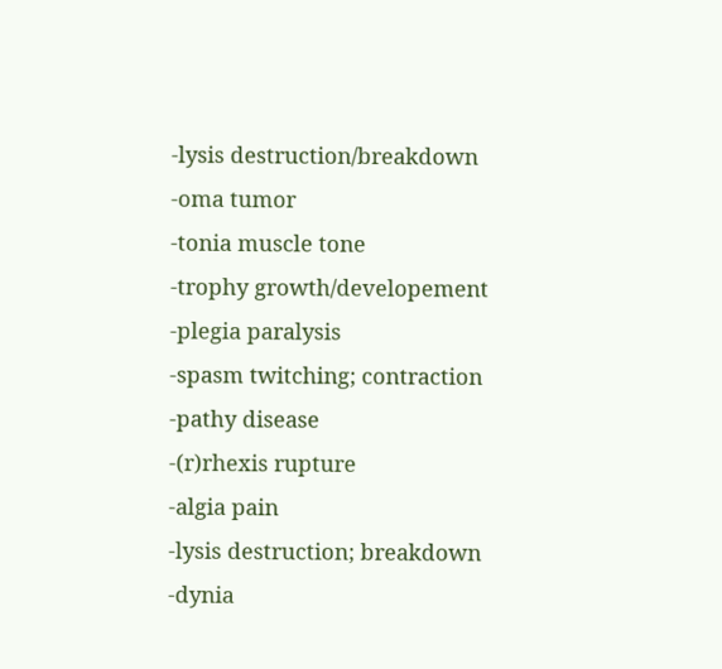-lysis destruction/breakdown
-oma tumor
-tonia muscle tone
-trophy growth/developement
-plegia paralysis
-spasm twitching; contraction
-pathy disease
-(r)rhexis rupture
-algia pain
-lysis destruction; breakdown
-dynia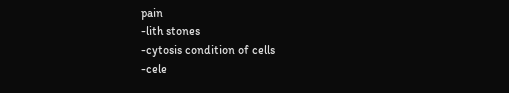pain
-lith stones
-cytosis condition of cells
-cele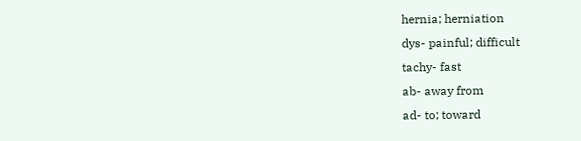hernia; herniation
dys- painful; difficult
tachy- fast
ab- away from
ad- to; toward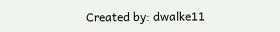Created by: dwalke11